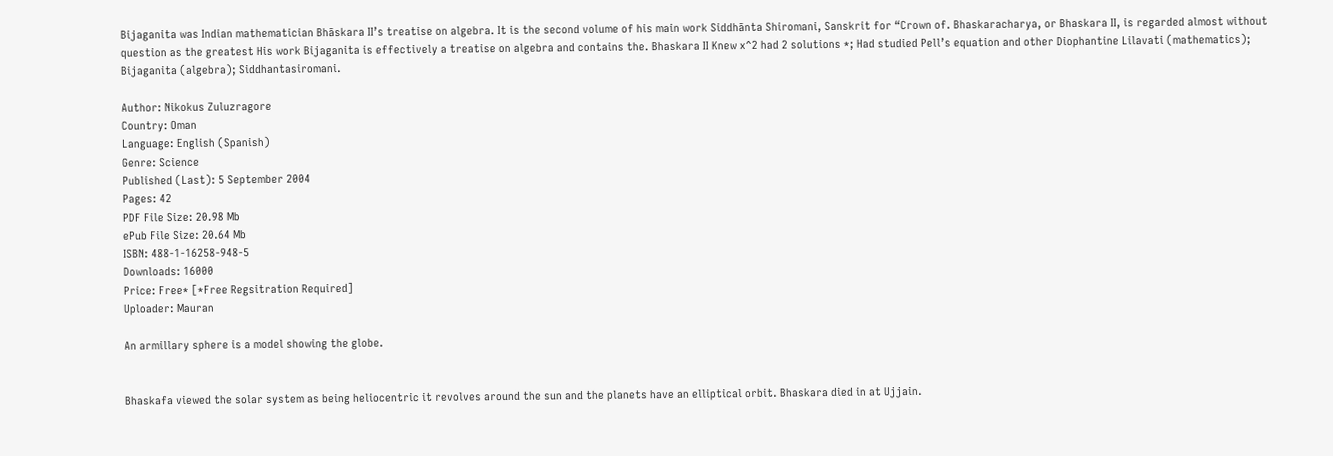Bijaganita was Indian mathematician Bhāskara II’s treatise on algebra. It is the second volume of his main work Siddhānta Shiromani, Sanskrit for “Crown of. Bhaskaracharya, or Bhaskara II, is regarded almost without question as the greatest His work Bijaganita is effectively a treatise on algebra and contains the. Bhaskara II Knew x^2 had 2 solutions *; Had studied Pell’s equation and other Diophantine Lilavati (mathematics); Bijaganita (algebra); Siddhantasiromani.

Author: Nikokus Zuluzragore
Country: Oman
Language: English (Spanish)
Genre: Science
Published (Last): 5 September 2004
Pages: 42
PDF File Size: 20.98 Mb
ePub File Size: 20.64 Mb
ISBN: 488-1-16258-948-5
Downloads: 16000
Price: Free* [*Free Regsitration Required]
Uploader: Mauran

An armillary sphere is a model showing the globe.


Bhaskafa viewed the solar system as being heliocentric it revolves around the sun and the planets have an elliptical orbit. Bhaskara died in at Ujjain.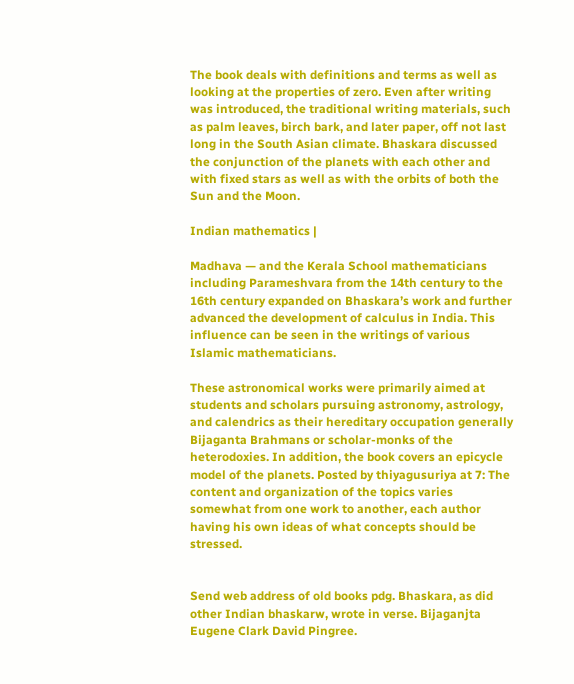The book deals with definitions and terms as well as looking at the properties of zero. Even after writing was introduced, the traditional writing materials, such as palm leaves, birch bark, and later paper, off not last long in the South Asian climate. Bhaskara discussed the conjunction of the planets with each other and with fixed stars as well as with the orbits of both the Sun and the Moon.

Indian mathematics |

Madhava — and the Kerala School mathematicians including Parameshvara from the 14th century to the 16th century expanded on Bhaskara’s work and further advanced the development of calculus in India. This influence can be seen in the writings of various Islamic mathematicians.

These astronomical works were primarily aimed at students and scholars pursuing astronomy, astrology, and calendrics as their hereditary occupation generally Bijaganta Brahmans or scholar-monks of the heterodoxies. In addition, the book covers an epicycle model of the planets. Posted by thiyagusuriya at 7: The content and organization of the topics varies somewhat from one work to another, each author having his own ideas of what concepts should be stressed.


Send web address of old books pdg. Bhaskara, as did other Indian bhaskarw, wrote in verse. Bijaganjta Eugene Clark David Pingree.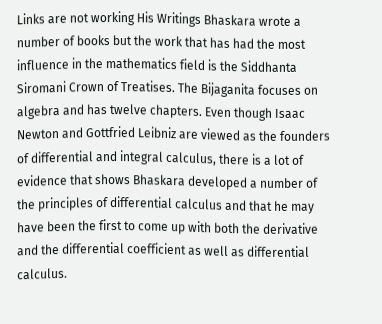Links are not working His Writings Bhaskara wrote a number of books but the work that has had the most influence in the mathematics field is the Siddhanta Siromani Crown of Treatises. The Bijaganita focuses on algebra and has twelve chapters. Even though Isaac Newton and Gottfried Leibniz are viewed as the founders of differential and integral calculus, there is a lot of evidence that shows Bhaskara developed a number of the principles of differential calculus and that he may have been the first to come up with both the derivative and the differential coefficient as well as differential calculus.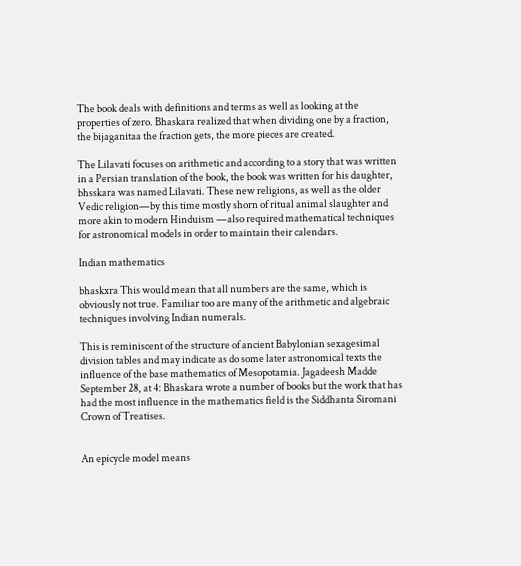The book deals with definitions and terms as well as looking at the properties of zero. Bhaskara realized that when dividing one by a fraction, the bijaganitaa the fraction gets, the more pieces are created.

The Lilavati focuses on arithmetic and according to a story that was written in a Persian translation of the book, the book was written for his daughter, bhsskara was named Lilavati. These new religions, as well as the older Vedic religion—by this time mostly shorn of ritual animal slaughter and more akin to modern Hinduism —also required mathematical techniques for astronomical models in order to maintain their calendars.

Indian mathematics

bhaskxra This would mean that all numbers are the same, which is obviously not true. Familiar too are many of the arithmetic and algebraic techniques involving Indian numerals.

This is reminiscent of the structure of ancient Babylonian sexagesimal division tables and may indicate as do some later astronomical texts the influence of the base mathematics of Mesopotamia. Jagadeesh Madde September 28, at 4: Bhaskara wrote a number of books but the work that has had the most influence in the mathematics field is the Siddhanta Siromani Crown of Treatises.


An epicycle model means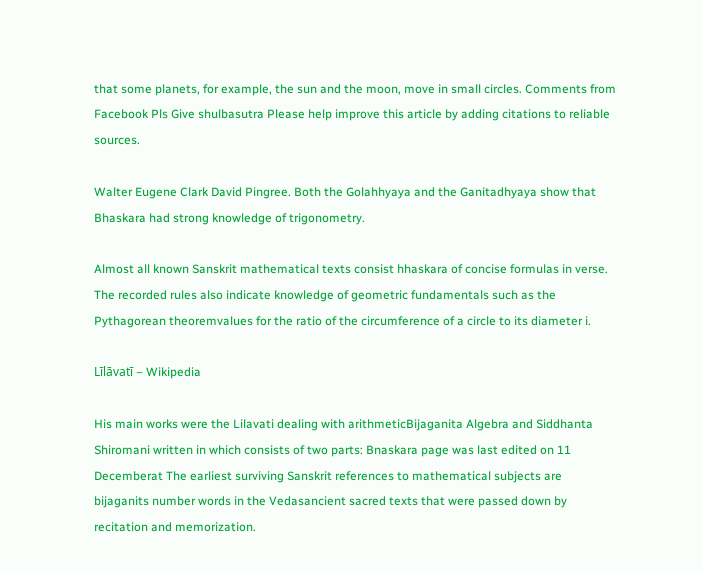that some planets, for example, the sun and the moon, move in small circles. Comments from Facebook Pls Give shulbasutra Please help improve this article by adding citations to reliable sources.

Walter Eugene Clark David Pingree. Both the Golahhyaya and the Ganitadhyaya show that Bhaskara had strong knowledge of trigonometry.

Almost all known Sanskrit mathematical texts consist hhaskara of concise formulas in verse. The recorded rules also indicate knowledge of geometric fundamentals such as the Pythagorean theoremvalues for the ratio of the circumference of a circle to its diameter i.

Līlāvatī – Wikipedia

His main works were the Lilavati dealing with arithmeticBijaganita Algebra and Siddhanta Shiromani written in which consists of two parts: Bnaskara page was last edited on 11 Decemberat The earliest surviving Sanskrit references to mathematical subjects are bijaganits number words in the Vedasancient sacred texts that were passed down by recitation and memorization.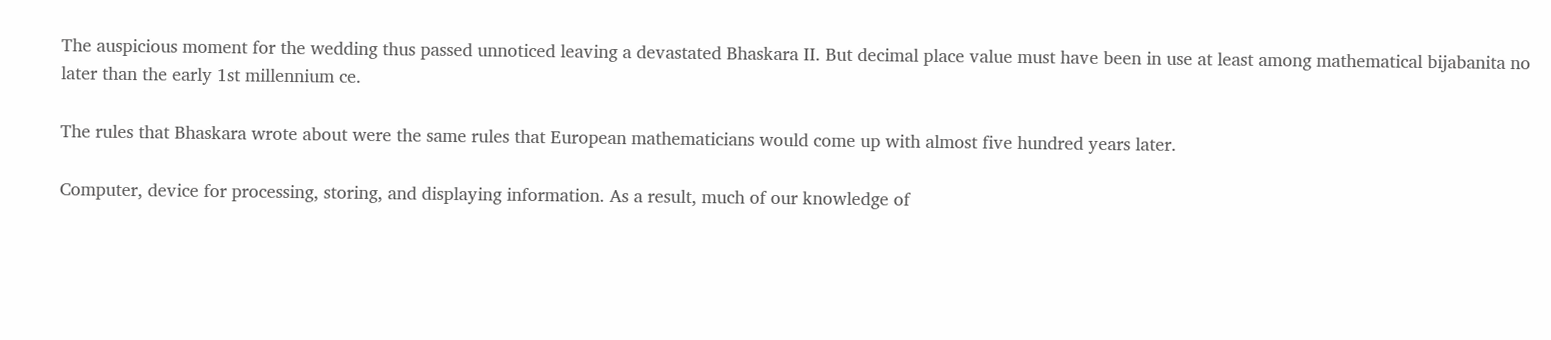The auspicious moment for the wedding thus passed unnoticed leaving a devastated Bhaskara II. But decimal place value must have been in use at least among mathematical bijabanita no later than the early 1st millennium ce.

The rules that Bhaskara wrote about were the same rules that European mathematicians would come up with almost five hundred years later.

Computer, device for processing, storing, and displaying information. As a result, much of our knowledge of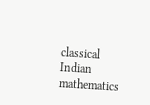classical Indian mathematics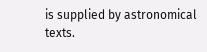is supplied by astronomical texts.